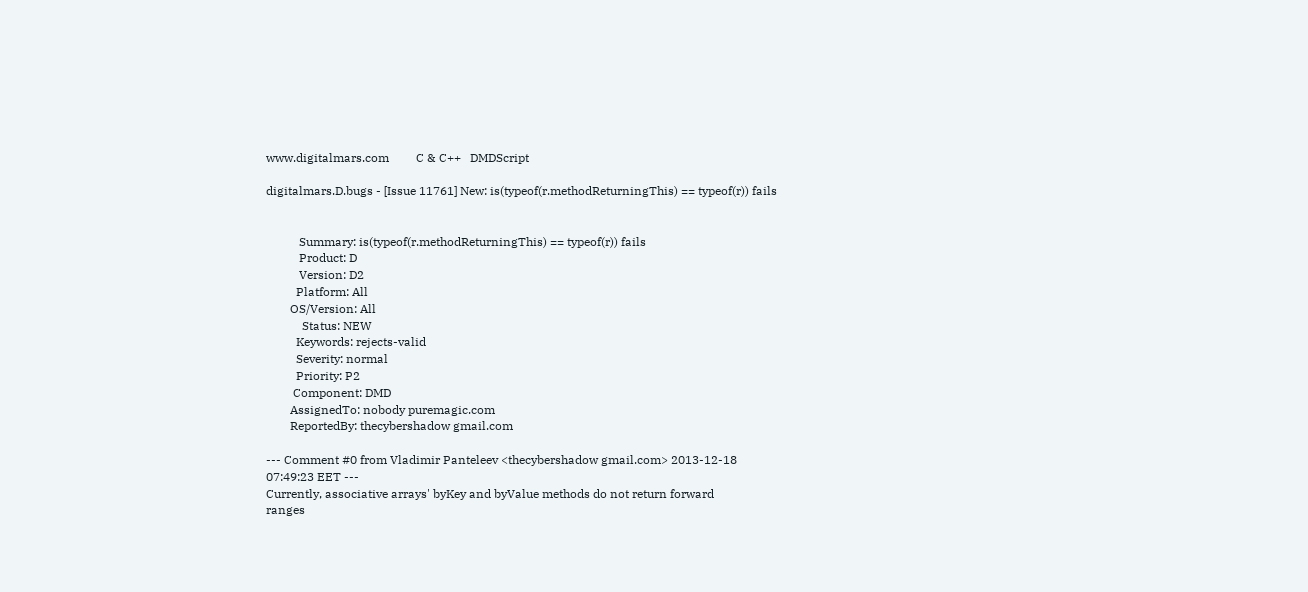www.digitalmars.com         C & C++   DMDScript

digitalmars.D.bugs - [Issue 11761] New: is(typeof(r.methodReturningThis) == typeof(r)) fails


           Summary: is(typeof(r.methodReturningThis) == typeof(r)) fails
           Product: D
           Version: D2
          Platform: All
        OS/Version: All
            Status: NEW
          Keywords: rejects-valid
          Severity: normal
          Priority: P2
         Component: DMD
        AssignedTo: nobody puremagic.com
        ReportedBy: thecybershadow gmail.com

--- Comment #0 from Vladimir Panteleev <thecybershadow gmail.com> 2013-12-18
07:49:23 EET ---
Currently, associative arrays' byKey and byValue methods do not return forward
ranges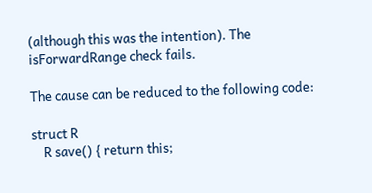(although this was the intention). The isForwardRange check fails.

The cause can be reduced to the following code:

struct R
    R save() { return this;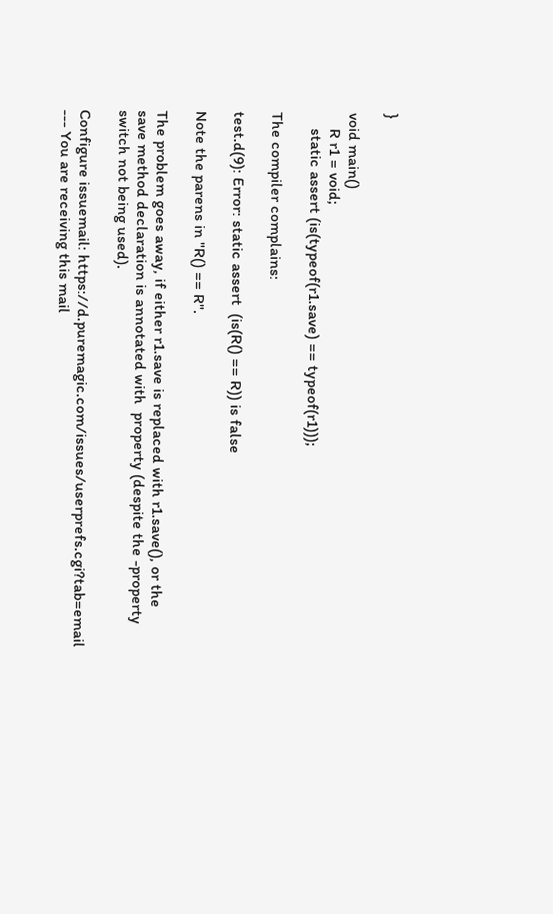}

void main()
    R r1 = void;
    static assert (is(typeof(r1.save) == typeof(r1)));

The compiler complains:

test.d(9): Error: static assert  (is(R() == R)) is false

Note the parens in "R() == R".

The problem goes away, if either r1.save is replaced with r1.save(), or the
save method declaration is annotated with  property (despite the -property
switch not being used).

Configure issuemail: https://d.puremagic.com/issues/userprefs.cgi?tab=email
--- You are receiving this mail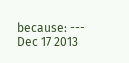because: ---
Dec 17 2013